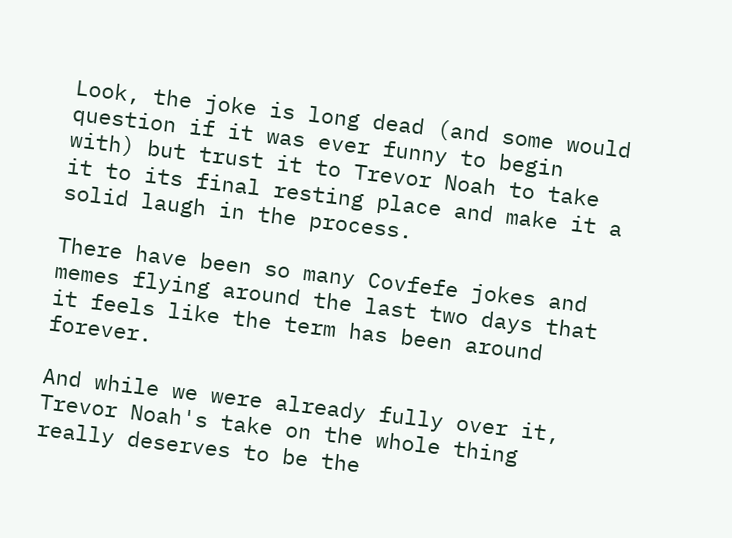Look, the joke is long dead (and some would question if it was ever funny to begin with) but trust it to Trevor Noah to take it to its final resting place and make it a solid laugh in the process.

There have been so many Covfefe jokes and memes flying around the last two days that it feels like the term has been around forever.

And while we were already fully over it, Trevor Noah's take on the whole thing really deserves to be the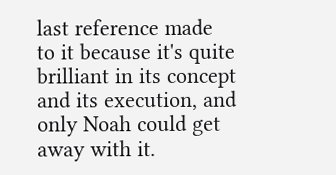last reference made to it because it's quite brilliant in its concept and its execution, and only Noah could get away with it.